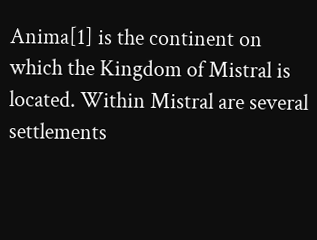Anima[1] is the continent on which the Kingdom of Mistral is located. Within Mistral are several settlements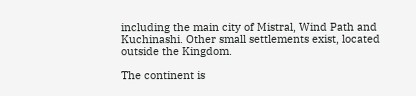including the main city of Mistral, Wind Path and Kuchinashi. Other small settlements exist, located outside the Kingdom.

The continent is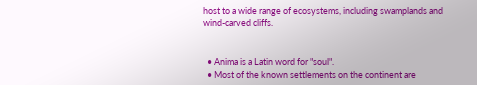host to a wide range of ecosystems, including swamplands and wind-carved cliffs.


  • Anima is a Latin word for "soul".
  • Most of the known settlements on the continent are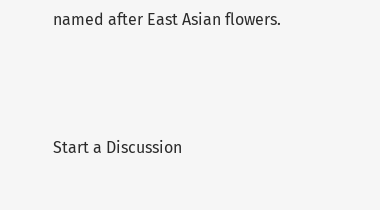named after East Asian flowers.



Start a Discussion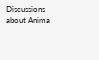Discussions about Anima